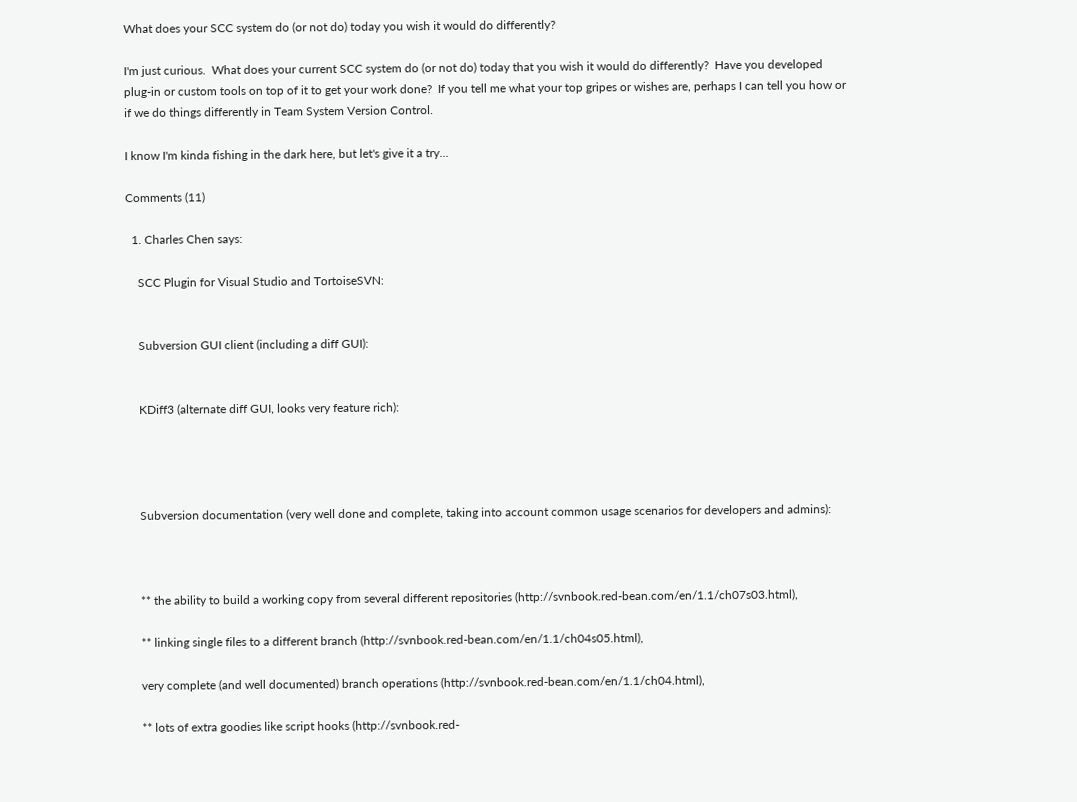What does your SCC system do (or not do) today you wish it would do differently?

I'm just curious.  What does your current SCC system do (or not do) today that you wish it would do differently?  Have you developed plug-in or custom tools on top of it to get your work done?  If you tell me what your top gripes or wishes are, perhaps I can tell you how or if we do things differently in Team System Version Control.

I know I'm kinda fishing in the dark here, but let's give it a try...

Comments (11)

  1. Charles Chen says:

    SCC Plugin for Visual Studio and TortoiseSVN:


    Subversion GUI client (including a diff GUI):


    KDiff3 (alternate diff GUI, looks very feature rich):




    Subversion documentation (very well done and complete, taking into account common usage scenarios for developers and admins):



    ** the ability to build a working copy from several different repositories (http://svnbook.red-bean.com/en/1.1/ch07s03.html),

    ** linking single files to a different branch (http://svnbook.red-bean.com/en/1.1/ch04s05.html),

    very complete (and well documented) branch operations (http://svnbook.red-bean.com/en/1.1/ch04.html),

    ** lots of extra goodies like script hooks (http://svnbook.red-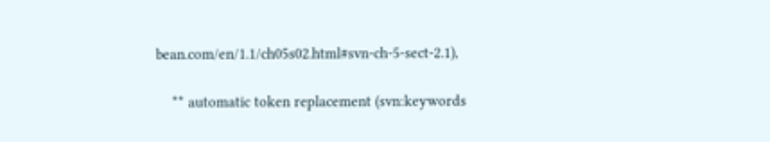bean.com/en/1.1/ch05s02.html#svn-ch-5-sect-2.1),

    ** automatic token replacement (svn:keywords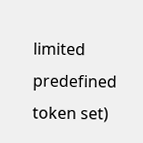limited predefined token set)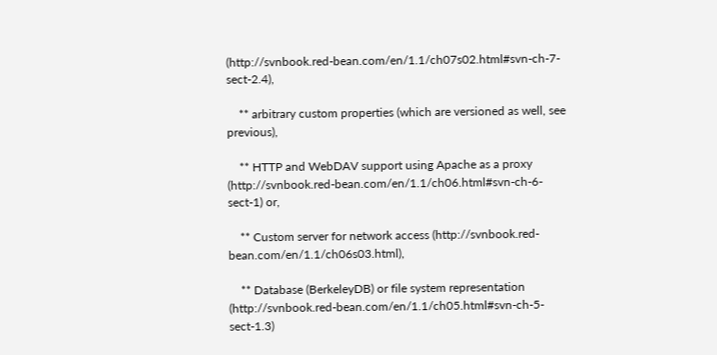(http://svnbook.red-bean.com/en/1.1/ch07s02.html#svn-ch-7-sect-2.4),

    ** arbitrary custom properties (which are versioned as well, see previous),

    ** HTTP and WebDAV support using Apache as a proxy (http://svnbook.red-bean.com/en/1.1/ch06.html#svn-ch-6-sect-1) or,

    ** Custom server for network access (http://svnbook.red-bean.com/en/1.1/ch06s03.html),

    ** Database (BerkeleyDB) or file system representation (http://svnbook.red-bean.com/en/1.1/ch05.html#svn-ch-5-sect-1.3)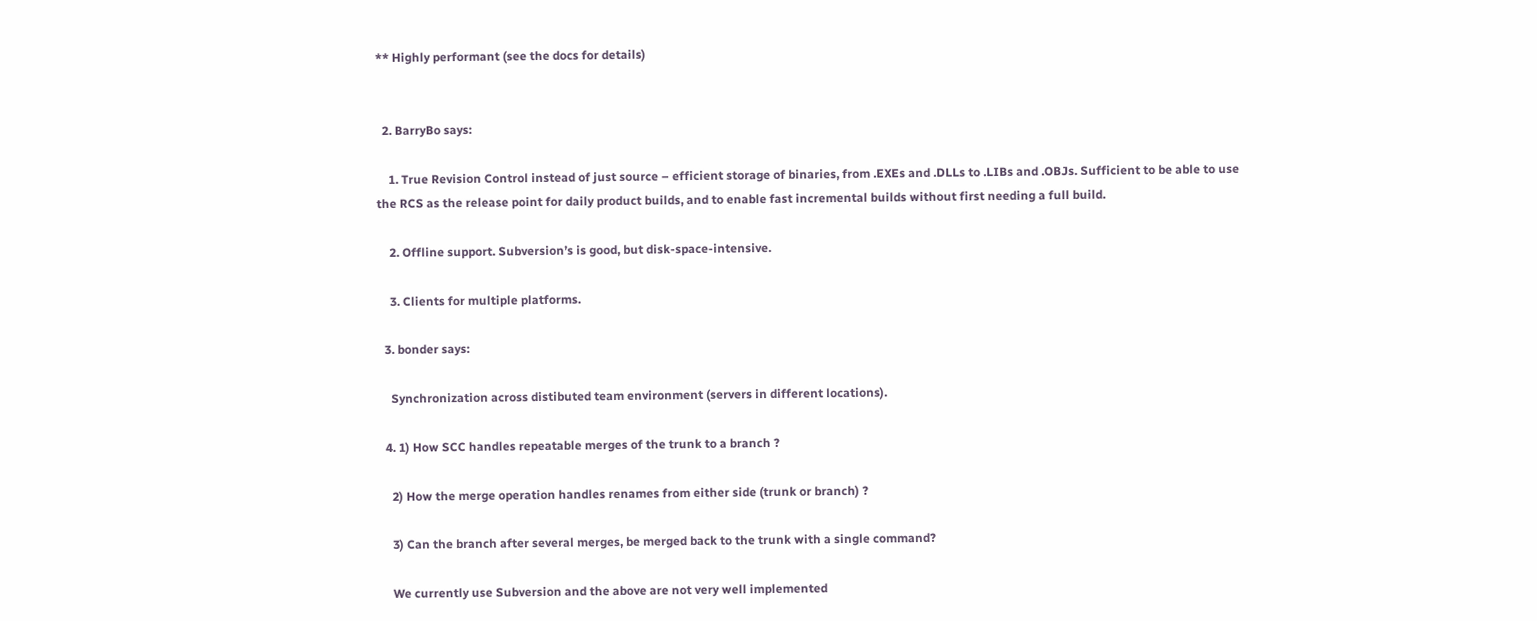** Highly performant (see the docs for details)


  2. BarryBo says:

    1. True Revision Control instead of just source – efficient storage of binaries, from .EXEs and .DLLs to .LIBs and .OBJs. Sufficient to be able to use the RCS as the release point for daily product builds, and to enable fast incremental builds without first needing a full build.

    2. Offline support. Subversion’s is good, but disk-space-intensive.

    3. Clients for multiple platforms.

  3. bonder says:

    Synchronization across distibuted team environment (servers in different locations).

  4. 1) How SCC handles repeatable merges of the trunk to a branch ?

    2) How the merge operation handles renames from either side (trunk or branch) ?

    3) Can the branch after several merges, be merged back to the trunk with a single command?

    We currently use Subversion and the above are not very well implemented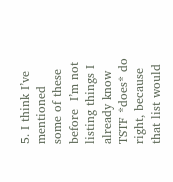5. I think I’ve mentioned some of these before  I’m not listing things I already know TSTF *does* do right, because that list would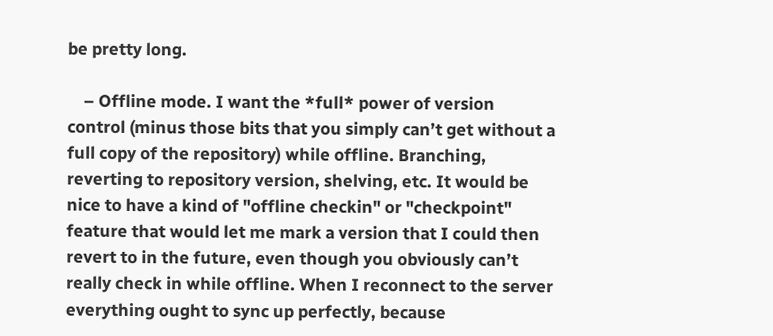be pretty long.

    – Offline mode. I want the *full* power of version control (minus those bits that you simply can’t get without a full copy of the repository) while offline. Branching, reverting to repository version, shelving, etc. It would be nice to have a kind of "offline checkin" or "checkpoint" feature that would let me mark a version that I could then revert to in the future, even though you obviously can’t really check in while offline. When I reconnect to the server everything ought to sync up perfectly, because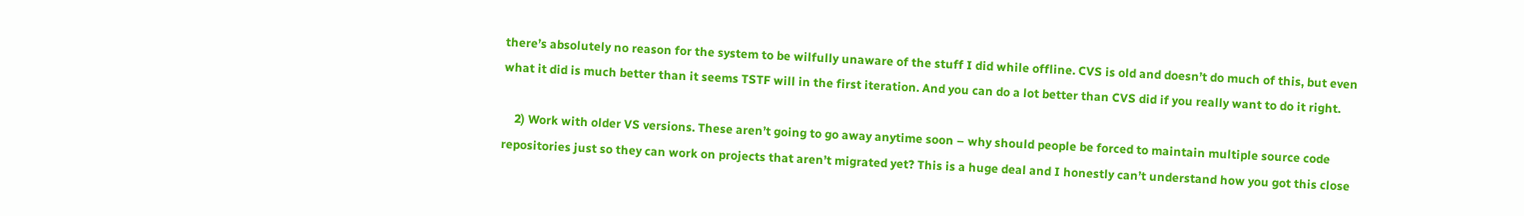there’s absolutely no reason for the system to be wilfully unaware of the stuff I did while offline. CVS is old and doesn’t do much of this, but even what it did is much better than it seems TSTF will in the first iteration. And you can do a lot better than CVS did if you really want to do it right.

    2) Work with older VS versions. These aren’t going to go away anytime soon – why should people be forced to maintain multiple source code repositories just so they can work on projects that aren’t migrated yet? This is a huge deal and I honestly can’t understand how you got this close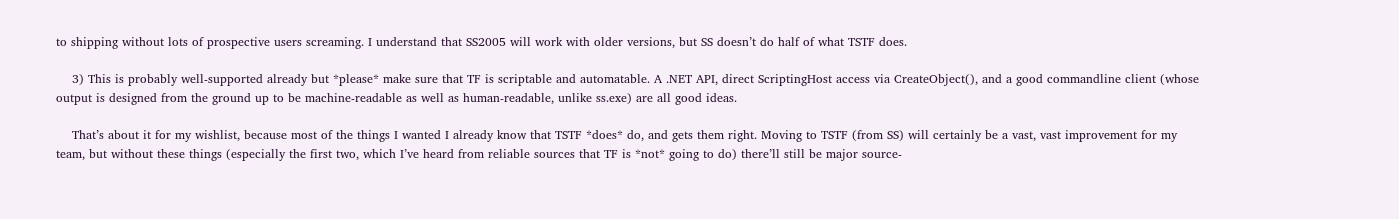to shipping without lots of prospective users screaming. I understand that SS2005 will work with older versions, but SS doesn’t do half of what TSTF does.

    3) This is probably well-supported already but *please* make sure that TF is scriptable and automatable. A .NET API, direct ScriptingHost access via CreateObject(), and a good commandline client (whose output is designed from the ground up to be machine-readable as well as human-readable, unlike ss.exe) are all good ideas.

    That’s about it for my wishlist, because most of the things I wanted I already know that TSTF *does* do, and gets them right. Moving to TSTF (from SS) will certainly be a vast, vast improvement for my team, but without these things (especially the first two, which I’ve heard from reliable sources that TF is *not* going to do) there’ll still be major source-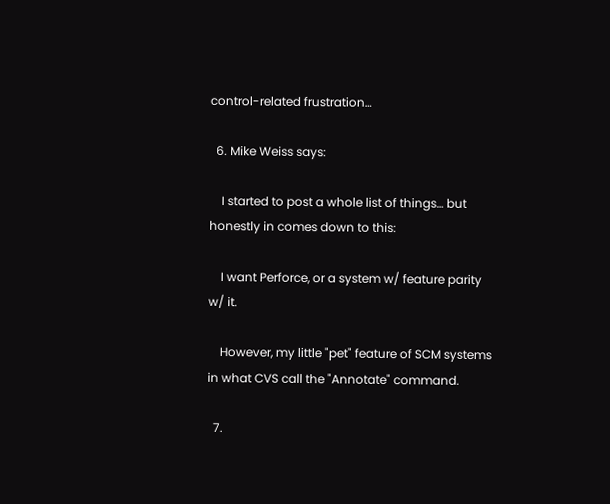control-related frustration…

  6. Mike Weiss says:

    I started to post a whole list of things… but honestly in comes down to this:

    I want Perforce, or a system w/ feature parity w/ it.

    However, my little "pet" feature of SCM systems in what CVS call the "Annotate" command.

  7.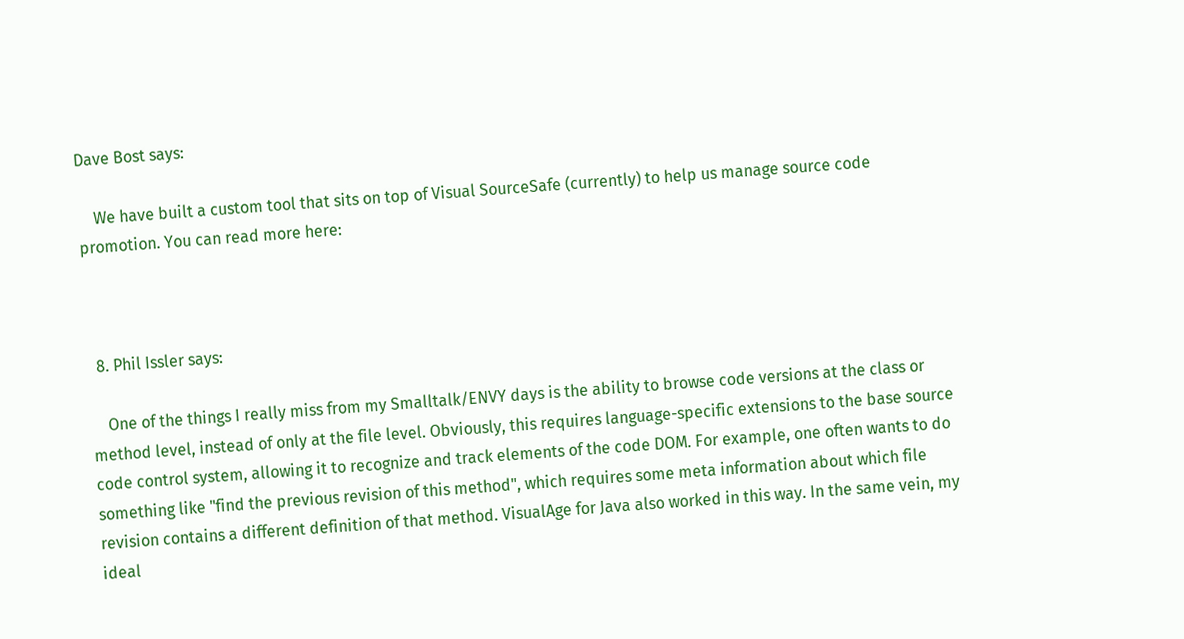Dave Bost says:

    We have built a custom tool that sits on top of Visual SourceSafe (currently) to help us manage source code promotion. You can read more here:



  8. Phil Issler says:

    One of the things I really miss from my Smalltalk/ENVY days is the ability to browse code versions at the class or method level, instead of only at the file level. Obviously, this requires language-specific extensions to the base source code control system, allowing it to recognize and track elements of the code DOM. For example, one often wants to do something like "find the previous revision of this method", which requires some meta information about which file revision contains a different definition of that method. VisualAge for Java also worked in this way. In the same vein, my ideal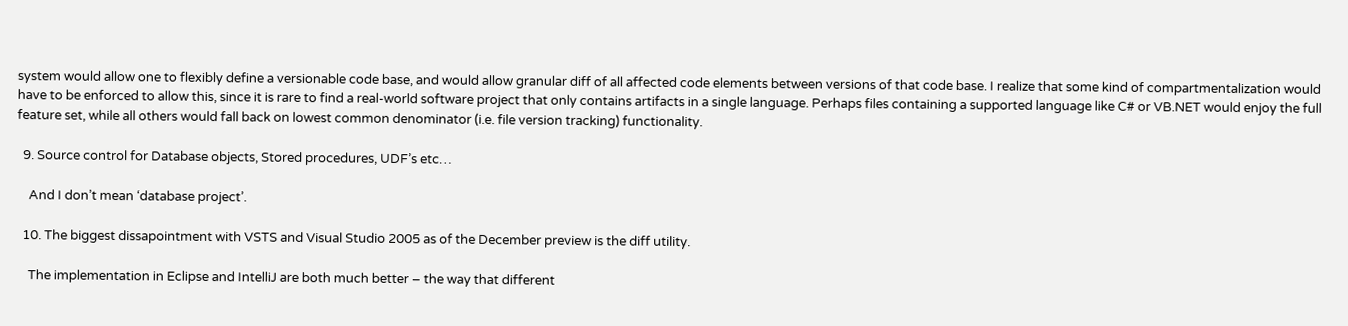system would allow one to flexibly define a versionable code base, and would allow granular diff of all affected code elements between versions of that code base. I realize that some kind of compartmentalization would have to be enforced to allow this, since it is rare to find a real-world software project that only contains artifacts in a single language. Perhaps files containing a supported language like C# or VB.NET would enjoy the full feature set, while all others would fall back on lowest common denominator (i.e. file version tracking) functionality.

  9. Source control for Database objects, Stored procedures, UDF’s etc…

    And I don’t mean ‘database project’.

  10. The biggest dissapointment with VSTS and Visual Studio 2005 as of the December preview is the diff utility.

    The implementation in Eclipse and IntelliJ are both much better – the way that different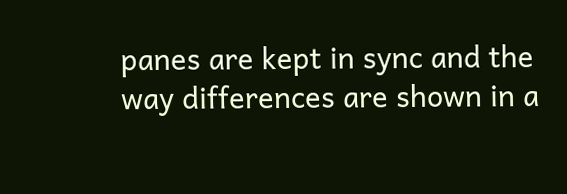panes are kept in sync and the way differences are shown in a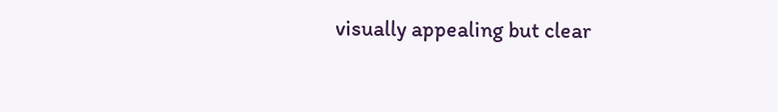visually appealing but clear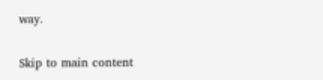way.

Skip to main content